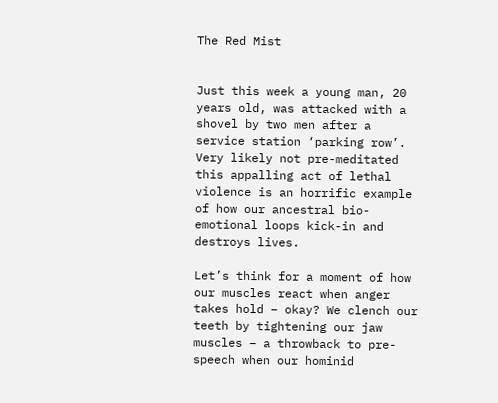The Red Mist


Just this week a young man, 20 years old, was attacked with a shovel by two men after a service station ‘parking row’. Very likely not pre-meditated this appalling act of lethal violence is an horrific example of how our ancestral bio-emotional loops kick-in and destroys lives.

Let’s think for a moment of how our muscles react when anger takes hold – okay? We clench our teeth by tightening our jaw muscles – a throwback to pre-speech when our hominid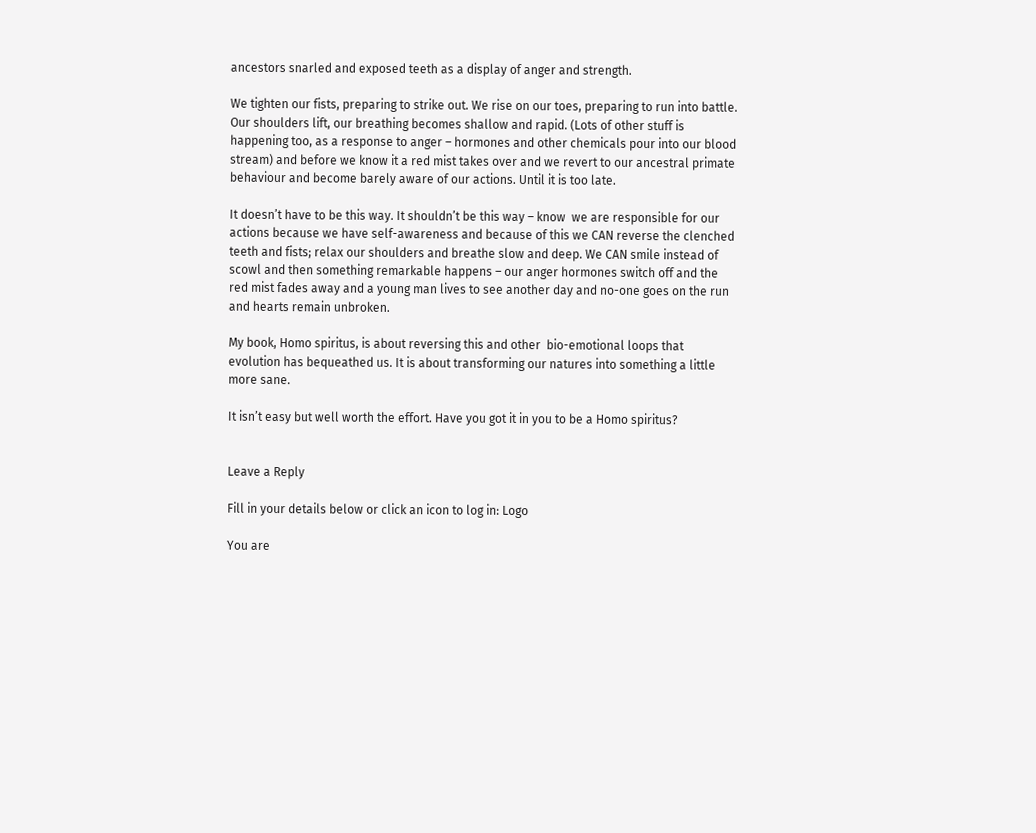ancestors snarled and exposed teeth as a display of anger and strength.

We tighten our fists, preparing to strike out. We rise on our toes, preparing to run into battle. Our shoulders lift, our breathing becomes shallow and rapid. (Lots of other stuff is happening too, as a response to anger – hormones and other chemicals pour into our blood stream) and before we know it a red mist takes over and we revert to our ancestral primate behaviour and become barely aware of our actions. Until it is too late.

It doesn’t have to be this way. It shouldn’t be this way – know  we are responsible for our actions because we have self-awareness and because of this we CAN reverse the clenched teeth and fists; relax our shoulders and breathe slow and deep. We CAN smile instead of scowl and then something remarkable happens – our anger hormones switch off and the red mist fades away and a young man lives to see another day and no-one goes on the run and hearts remain unbroken.

My book, Homo spiritus, is about reversing this and other  bio-emotional loops that evolution has bequeathed us. It is about transforming our natures into something a little more sane.

It isn’t easy but well worth the effort. Have you got it in you to be a Homo spiritus?


Leave a Reply

Fill in your details below or click an icon to log in: Logo

You are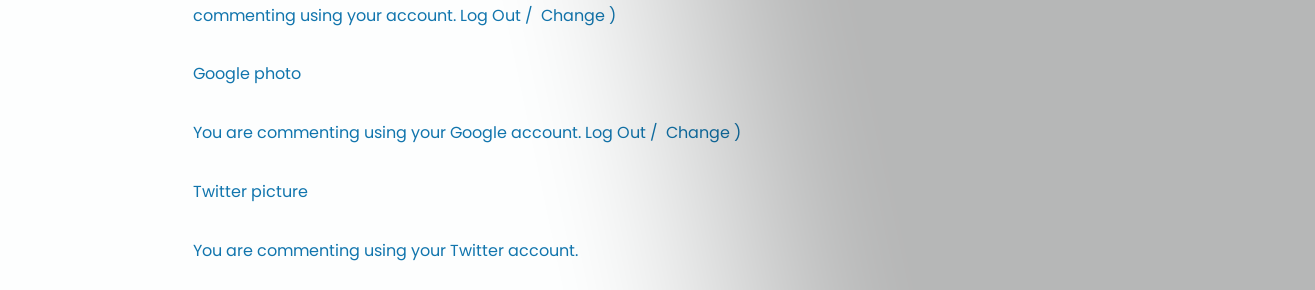commenting using your account. Log Out /  Change )

Google photo

You are commenting using your Google account. Log Out /  Change )

Twitter picture

You are commenting using your Twitter account.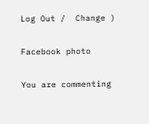Log Out /  Change )

Facebook photo

You are commenting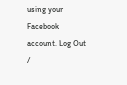using your Facebook account. Log Out /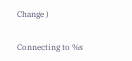Change )

Connecting to %s